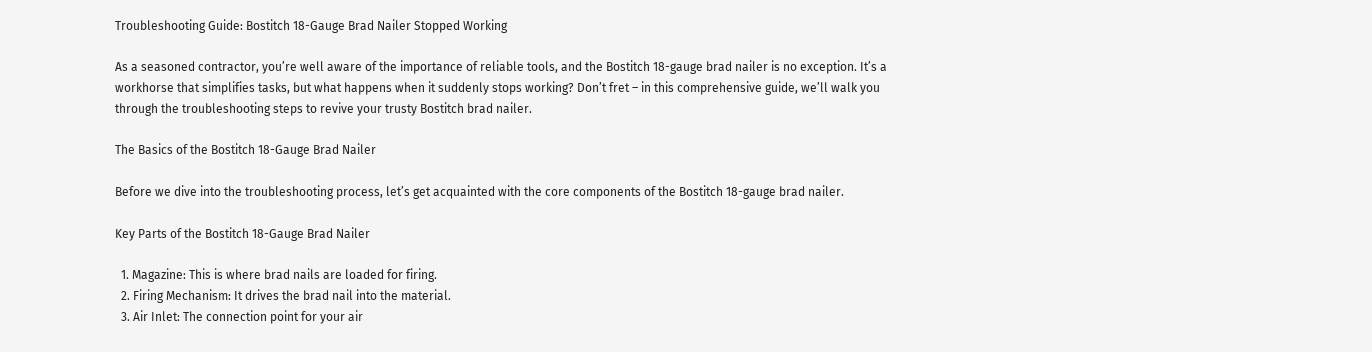Troubleshooting Guide: Bostitch 18-Gauge Brad Nailer Stopped Working

As a seasoned contractor, you’re well aware of the importance of reliable tools, and the Bostitch 18-gauge brad nailer is no exception. It’s a workhorse that simplifies tasks, but what happens when it suddenly stops working? Don’t fret – in this comprehensive guide, we’ll walk you through the troubleshooting steps to revive your trusty Bostitch brad nailer.

The Basics of the Bostitch 18-Gauge Brad Nailer

Before we dive into the troubleshooting process, let’s get acquainted with the core components of the Bostitch 18-gauge brad nailer.

Key Parts of the Bostitch 18-Gauge Brad Nailer

  1. Magazine: This is where brad nails are loaded for firing.
  2. Firing Mechanism: It drives the brad nail into the material.
  3. Air Inlet: The connection point for your air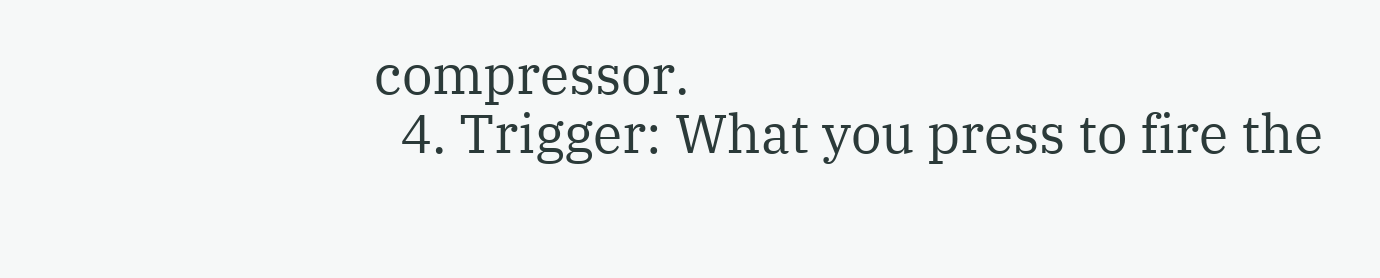compressor.
  4. Trigger: What you press to fire the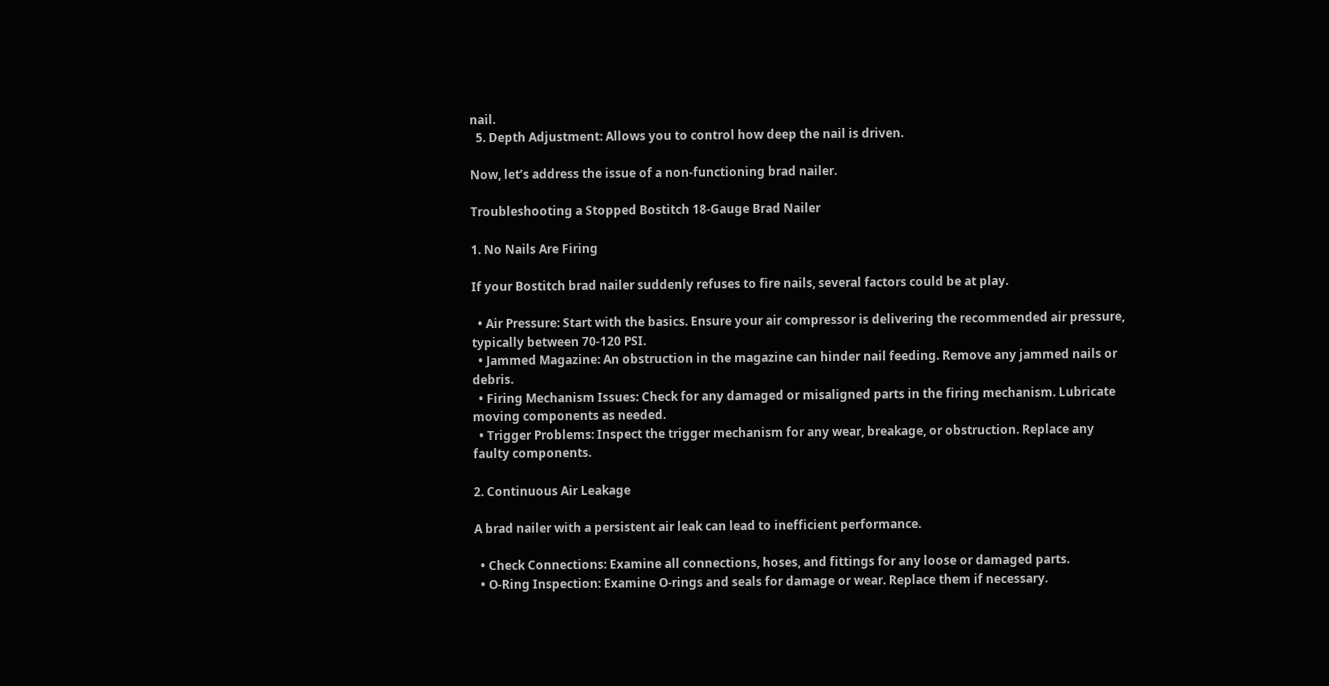nail.
  5. Depth Adjustment: Allows you to control how deep the nail is driven.

Now, let’s address the issue of a non-functioning brad nailer.

Troubleshooting a Stopped Bostitch 18-Gauge Brad Nailer

1. No Nails Are Firing

If your Bostitch brad nailer suddenly refuses to fire nails, several factors could be at play.

  • Air Pressure: Start with the basics. Ensure your air compressor is delivering the recommended air pressure, typically between 70-120 PSI.
  • Jammed Magazine: An obstruction in the magazine can hinder nail feeding. Remove any jammed nails or debris.
  • Firing Mechanism Issues: Check for any damaged or misaligned parts in the firing mechanism. Lubricate moving components as needed.
  • Trigger Problems: Inspect the trigger mechanism for any wear, breakage, or obstruction. Replace any faulty components.

2. Continuous Air Leakage

A brad nailer with a persistent air leak can lead to inefficient performance.

  • Check Connections: Examine all connections, hoses, and fittings for any loose or damaged parts.
  • O-Ring Inspection: Examine O-rings and seals for damage or wear. Replace them if necessary.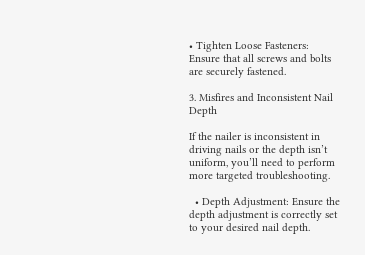• Tighten Loose Fasteners: Ensure that all screws and bolts are securely fastened.

3. Misfires and Inconsistent Nail Depth

If the nailer is inconsistent in driving nails or the depth isn’t uniform, you’ll need to perform more targeted troubleshooting.

  • Depth Adjustment: Ensure the depth adjustment is correctly set to your desired nail depth.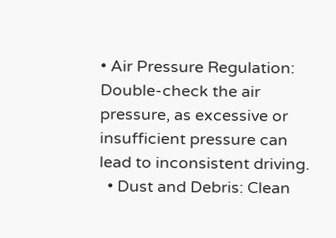• Air Pressure Regulation: Double-check the air pressure, as excessive or insufficient pressure can lead to inconsistent driving.
  • Dust and Debris: Clean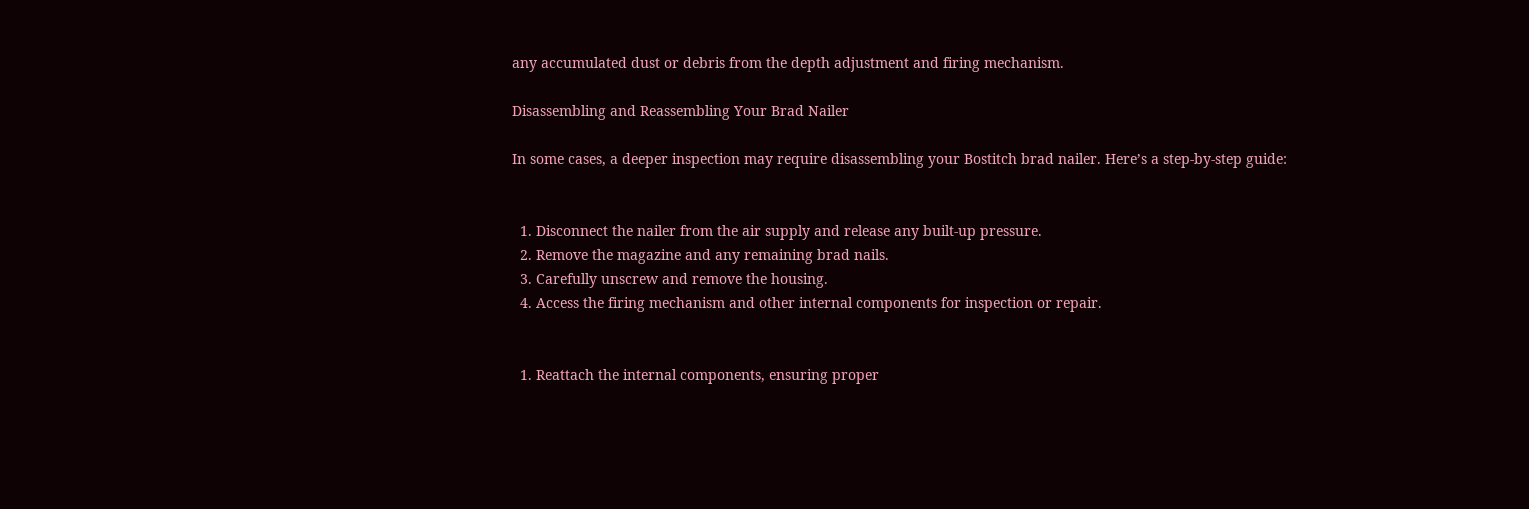any accumulated dust or debris from the depth adjustment and firing mechanism.

Disassembling and Reassembling Your Brad Nailer

In some cases, a deeper inspection may require disassembling your Bostitch brad nailer. Here’s a step-by-step guide:


  1. Disconnect the nailer from the air supply and release any built-up pressure.
  2. Remove the magazine and any remaining brad nails.
  3. Carefully unscrew and remove the housing.
  4. Access the firing mechanism and other internal components for inspection or repair.


  1. Reattach the internal components, ensuring proper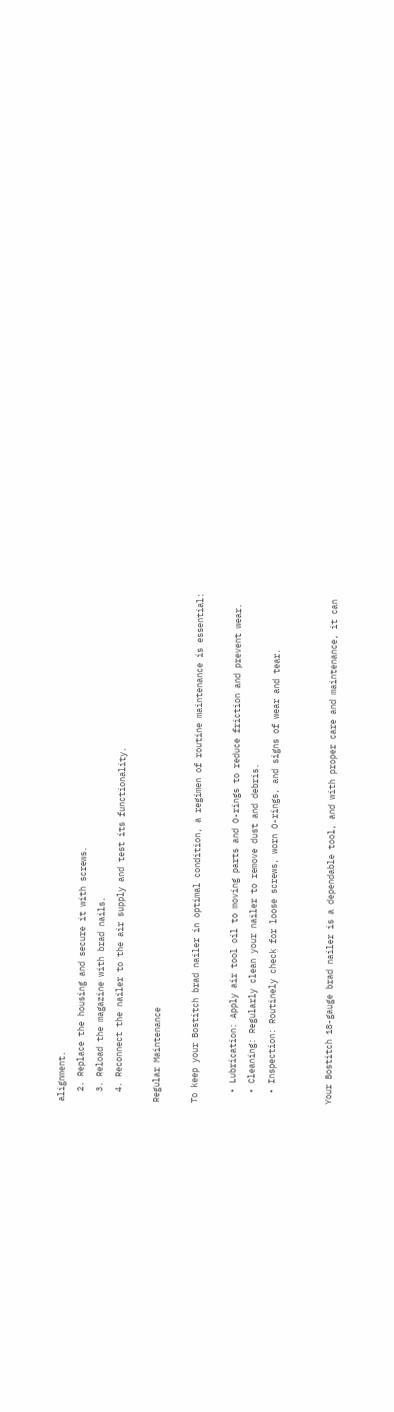alignment.
  2. Replace the housing and secure it with screws.
  3. Reload the magazine with brad nails.
  4. Reconnect the nailer to the air supply and test its functionality.

Regular Maintenance

To keep your Bostitch brad nailer in optimal condition, a regimen of routine maintenance is essential:

  • Lubrication: Apply air tool oil to moving parts and O-rings to reduce friction and prevent wear.
  • Cleaning: Regularly clean your nailer to remove dust and debris.
  • Inspection: Routinely check for loose screws, worn O-rings, and signs of wear and tear.


Your Bostitch 18-gauge brad nailer is a dependable tool, and with proper care and maintenance, it can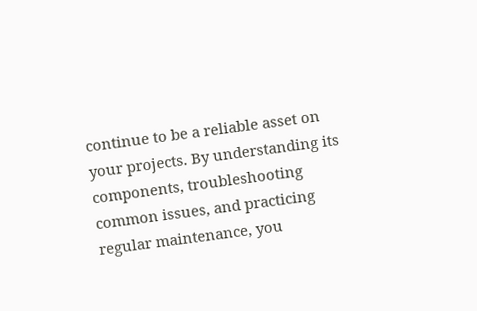continue to be a reliable asset on your projects. By understanding its components, troubleshooting common issues, and practicing regular maintenance, you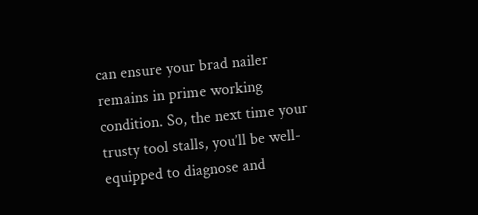can ensure your brad nailer remains in prime working condition. So, the next time your trusty tool stalls, you’ll be well-equipped to diagnose and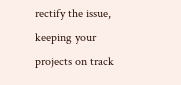rectify the issue, keeping your projects on track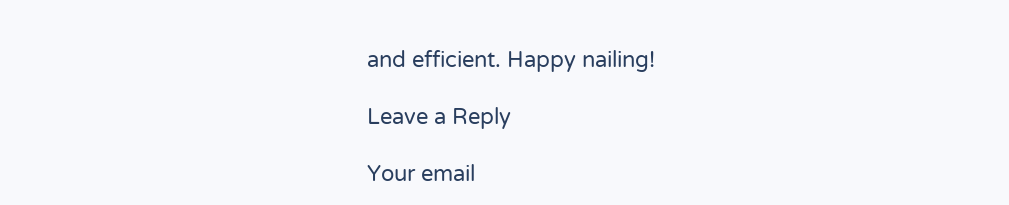and efficient. Happy nailing!

Leave a Reply

Your email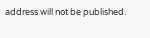address will not be published.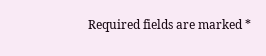Required fields are marked *